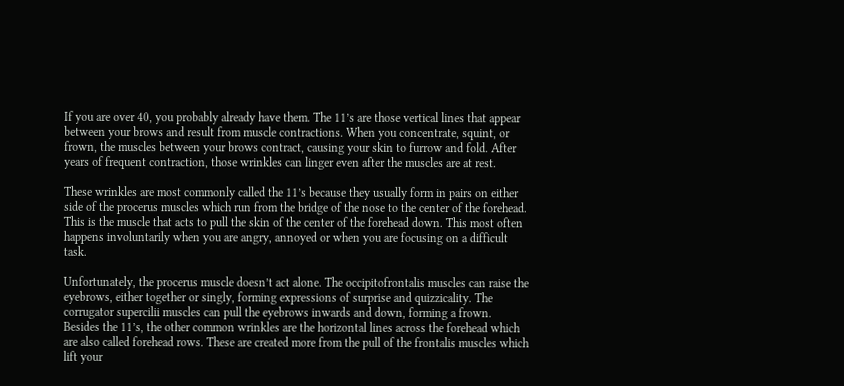If you are over 40, you probably already have them. The 11’s are those vertical lines that appear between your brows and result from muscle contractions. When you concentrate, squint, or frown, the muscles between your brows contract, causing your skin to furrow and fold. After years of frequent contraction, those wrinkles can linger even after the muscles are at rest.

These wrinkles are most commonly called the 11’s because they usually form in pairs on either side of the procerus muscles which run from the bridge of the nose to the center of the forehead. This is the muscle that acts to pull the skin of the center of the forehead down. This most often happens involuntarily when you are angry, annoyed or when you are focusing on a difficult task.

Unfortunately, the procerus muscle doesn’t act alone. The occipitofrontalis muscles can raise the eyebrows, either together or singly, forming expressions of surprise and quizzicality. The corrugator supercilii muscles can pull the eyebrows inwards and down, forming a frown. Besides the 11’s, the other common wrinkles are the horizontal lines across the forehead which are also called forehead rows. These are created more from the pull of the frontalis muscles which lift your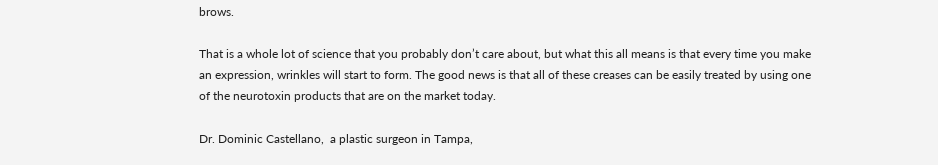brows.

That is a whole lot of science that you probably don’t care about, but what this all means is that every time you make an expression, wrinkles will start to form. The good news is that all of these creases can be easily treated by using one of the neurotoxin products that are on the market today.

Dr. Dominic Castellano,  a plastic surgeon in Tampa,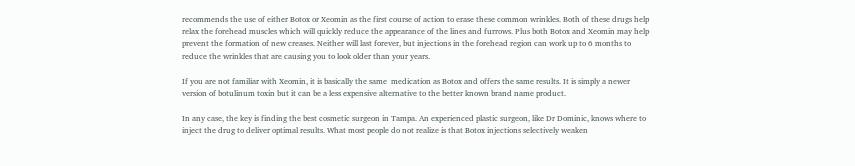recommends the use of either Botox or Xeomin as the first course of action to erase these common wrinkles. Both of these drugs help relax the forehead muscles which will quickly reduce the appearance of the lines and furrows. Plus both Botox and Xeomin may help prevent the formation of new creases. Neither will last forever, but injections in the forehead region can work up to 6 months to reduce the wrinkles that are causing you to look older than your years.

If you are not familiar with Xeomin, it is basically the same  medication as Botox and offers the same results. It is simply a newer version of botulinum toxin but it can be a less expensive alternative to the better known brand name product.

In any case, the key is finding the best cosmetic surgeon in Tampa. An experienced plastic surgeon, like Dr Dominic, knows where to inject the drug to deliver optimal results. What most people do not realize is that Botox injections selectively weaken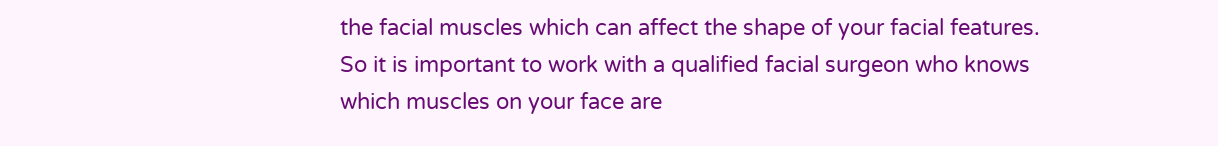the facial muscles which can affect the shape of your facial features.  So it is important to work with a qualified facial surgeon who knows which muscles on your face are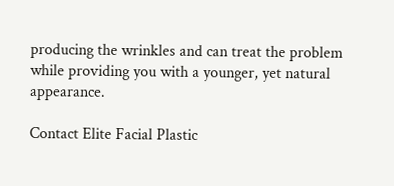producing the wrinkles and can treat the problem while providing you with a younger, yet natural appearance.

Contact Elite Facial Plastic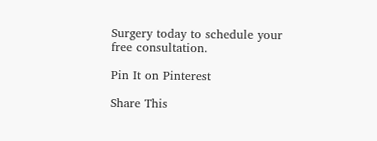Surgery today to schedule your free consultation.

Pin It on Pinterest

Share This